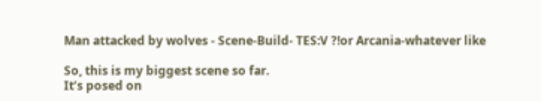Man attacked by wolves - Scene-Build- TES:V ?!or Arcania-whatever like

So, this is my biggest scene so far.
It’s posed on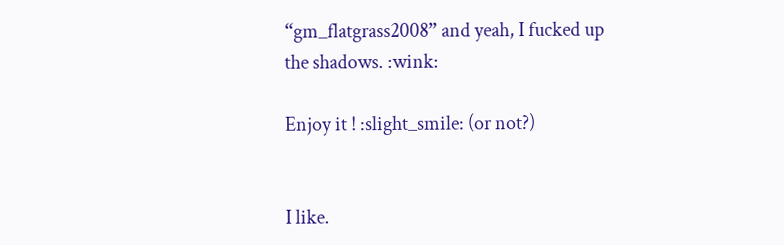“gm_flatgrass2008” and yeah, I fucked up the shadows. :wink:

Enjoy it ! :slight_smile: (or not?)


I like.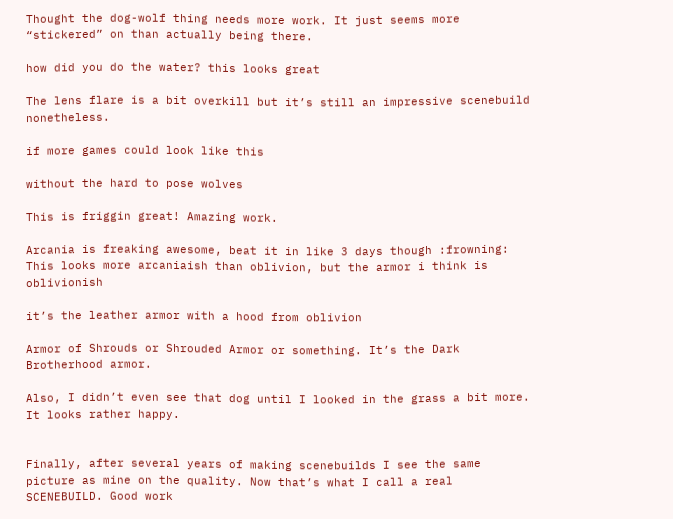Thought the dog-wolf thing needs more work. It just seems more “stickered” on than actually being there.

how did you do the water? this looks great

The lens flare is a bit overkill but it’s still an impressive scenebuild nonetheless.

if more games could look like this

without the hard to pose wolves

This is friggin great! Amazing work.

Arcania is freaking awesome, beat it in like 3 days though :frowning:
This looks more arcaniaish than oblivion, but the armor i think is oblivionish

it’s the leather armor with a hood from oblivion

Armor of Shrouds or Shrouded Armor or something. It’s the Dark Brotherhood armor.

Also, I didn’t even see that dog until I looked in the grass a bit more. It looks rather happy.


Finally, after several years of making scenebuilds I see the same picture as mine on the quality. Now that’s what I call a real SCENEBUILD. Good work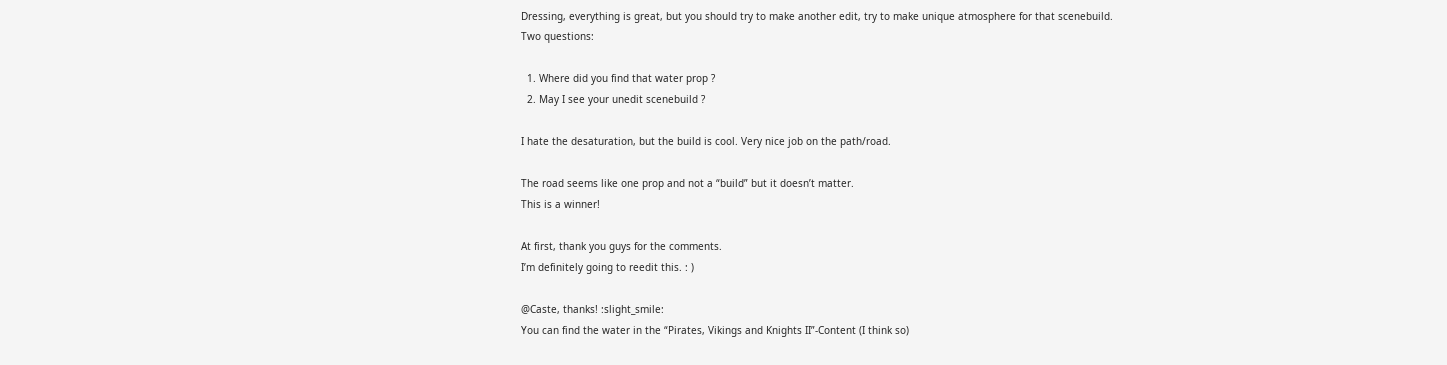Dressing, everything is great, but you should try to make another edit, try to make unique atmosphere for that scenebuild.
Two questions:

  1. Where did you find that water prop ?
  2. May I see your unedit scenebuild ?

I hate the desaturation, but the build is cool. Very nice job on the path/road.

The road seems like one prop and not a “build” but it doesn’t matter.
This is a winner!

At first, thank you guys for the comments.
I’m definitely going to reedit this. : )

@Caste, thanks! :slight_smile:
You can find the water in the “Pirates, Vikings and Knights II”-Content (I think so)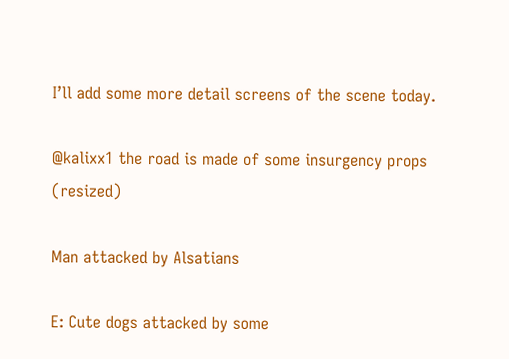I’ll add some more detail screens of the scene today.

@kalixx1 the road is made of some insurgency props (resized)

Man attacked by Alsatians

E: Cute dogs attacked by some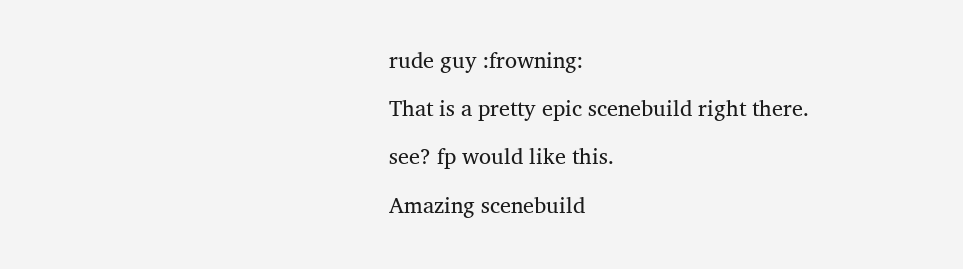rude guy :frowning:

That is a pretty epic scenebuild right there.

see? fp would like this.

Amazing scenebuild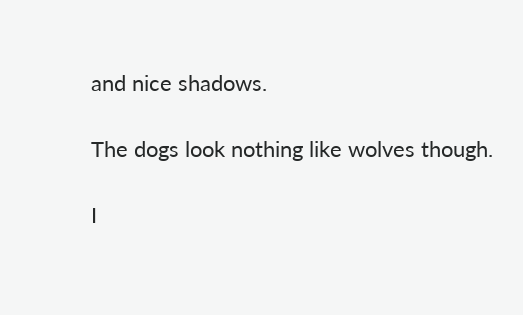and nice shadows.

The dogs look nothing like wolves though.

I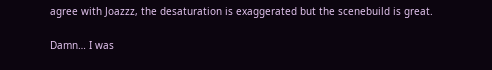agree with Joazzz, the desaturation is exaggerated but the scenebuild is great.

Damn… I was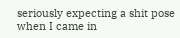seriously expecting a shit pose when I came in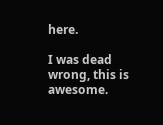here.

I was dead wrong, this is awesome.